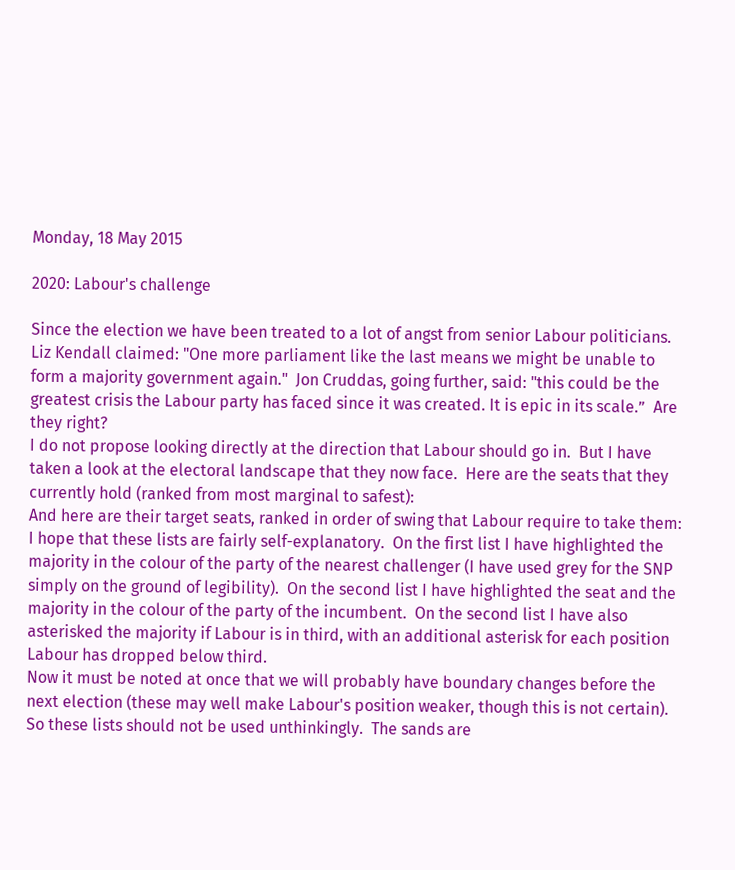Monday, 18 May 2015

2020: Labour's challenge

Since the election we have been treated to a lot of angst from senior Labour politicians.  Liz Kendall claimed: "One more parliament like the last means we might be unable to form a majority government again."  Jon Cruddas, going further, said: "this could be the greatest crisis the Labour party has faced since it was created. It is epic in its scale.”  Are they right?
I do not propose looking directly at the direction that Labour should go in.  But I have taken a look at the electoral landscape that they now face.  Here are the seats that they currently hold (ranked from most marginal to safest):
And here are their target seats, ranked in order of swing that Labour require to take them:
I hope that these lists are fairly self-explanatory.  On the first list I have highlighted the majority in the colour of the party of the nearest challenger (I have used grey for the SNP simply on the ground of legibility).  On the second list I have highlighted the seat and the majority in the colour of the party of the incumbent.  On the second list I have also asterisked the majority if Labour is in third, with an additional asterisk for each position Labour has dropped below third.
Now it must be noted at once that we will probably have boundary changes before the next election (these may well make Labour's position weaker, though this is not certain).  So these lists should not be used unthinkingly.  The sands are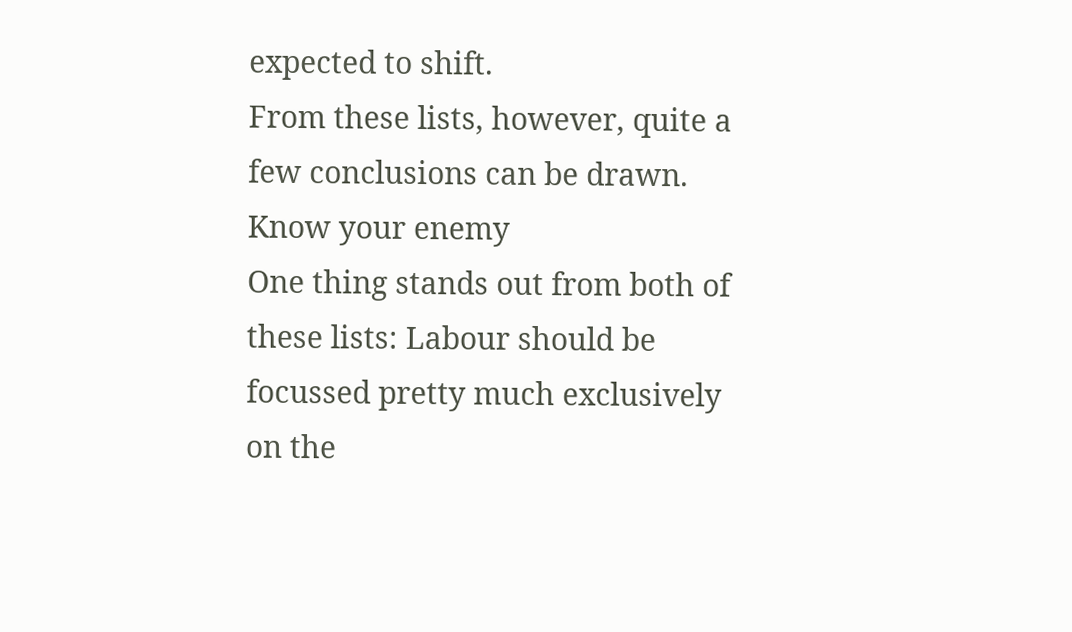expected to shift.
From these lists, however, quite a few conclusions can be drawn.
Know your enemy
One thing stands out from both of these lists: Labour should be focussed pretty much exclusively on the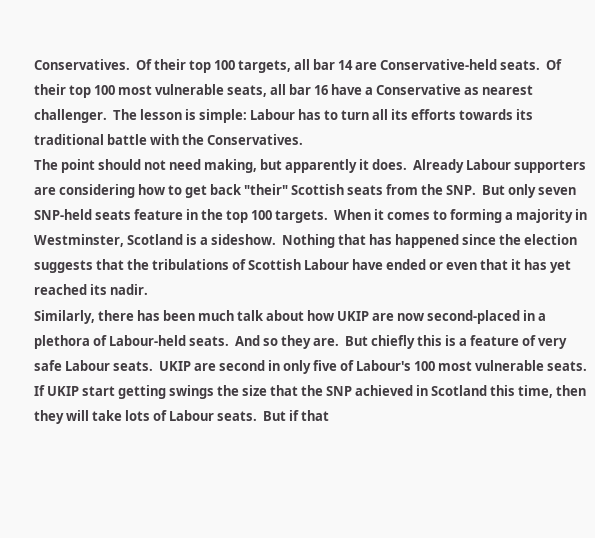Conservatives.  Of their top 100 targets, all bar 14 are Conservative-held seats.  Of their top 100 most vulnerable seats, all bar 16 have a Conservative as nearest challenger.  The lesson is simple: Labour has to turn all its efforts towards its traditional battle with the Conservatives.
The point should not need making, but apparently it does.  Already Labour supporters are considering how to get back "their" Scottish seats from the SNP.  But only seven SNP-held seats feature in the top 100 targets.  When it comes to forming a majority in Westminster, Scotland is a sideshow.  Nothing that has happened since the election suggests that the tribulations of Scottish Labour have ended or even that it has yet reached its nadir.
Similarly, there has been much talk about how UKIP are now second-placed in a plethora of Labour-held seats.  And so they are.  But chiefly this is a feature of very safe Labour seats.  UKIP are second in only five of Labour's 100 most vulnerable seats.  If UKIP start getting swings the size that the SNP achieved in Scotland this time, then they will take lots of Labour seats.  But if that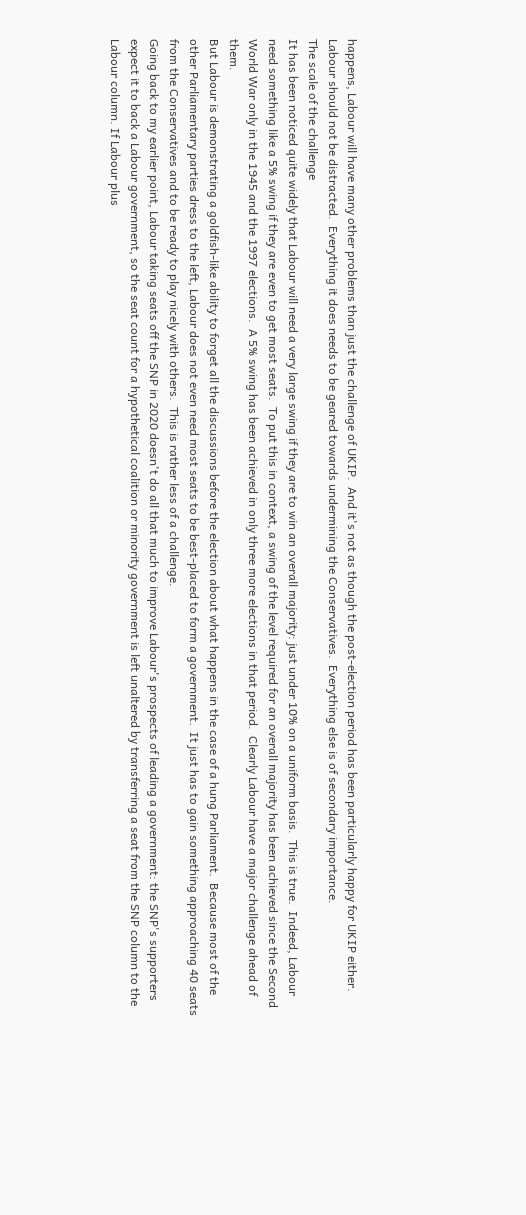happens, Labour will have many other problems than just the challenge of UKIP.  And it's not as though the post-election period has been particularly happy for UKIP either.
Labour should not be distracted.  Everything it does needs to be geared towards undermining the Conservatives.  Everything else is of secondary importance.
The scale of the challenge
It has been noticed quite widely that Labour will need a very large swing if they are to win an overall majority: just under 10% on a uniform basis.  This is true.  Indeed, Labour need something like a 5% swing if they are even to get most seats.  To put this in context, a swing of the level required for an overall majority has been achieved since the Second World War only in the 1945 and the 1997 elections.  A 5% swing has been achieved in only three more elections in that period.  Clearly Labour have a major challenge ahead of them.
But Labour is demonstrating a goldfish-like ability to forget all the discussions before the election about what happens in the case of a hung Parliament.  Because most of the other Parliamentary parties dress to the left, Labour does not even need most seats to be best-placed to form a government.  It just has to gain something approaching 40 seats from the Conservatives and to be ready to play nicely with others.  This is rather less of a challenge.
Going back to my earlier point, Labour taking seats off the SNP in 2020 doesn't do all that much to improve Labour's prospects of leading a government: the SNP's supporters expect it to back a Labour government, so the seat count for a hypothetical coalition or minority government is left unaltered by transferring a seat from the SNP column to the Labour column. If Labour plus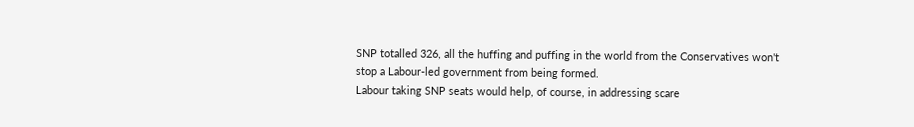SNP totalled 326, all the huffing and puffing in the world from the Conservatives won't stop a Labour-led government from being formed.
Labour taking SNP seats would help, of course, in addressing scare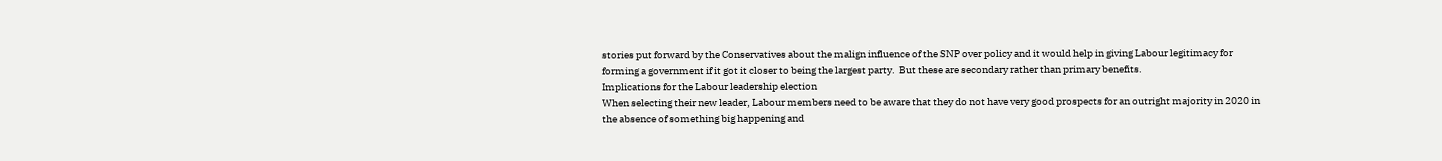stories put forward by the Conservatives about the malign influence of the SNP over policy and it would help in giving Labour legitimacy for forming a government if it got it closer to being the largest party.  But these are secondary rather than primary benefits.
Implications for the Labour leadership election
When selecting their new leader, Labour members need to be aware that they do not have very good prospects for an outright majority in 2020 in the absence of something big happening and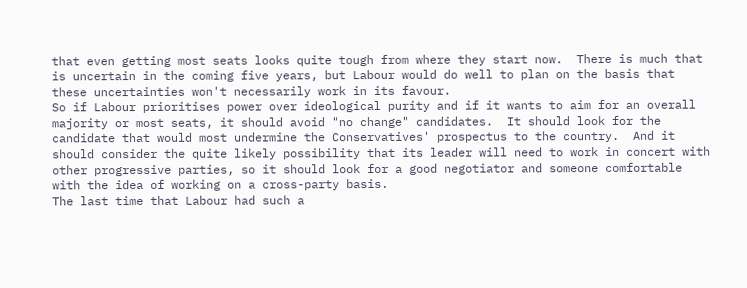that even getting most seats looks quite tough from where they start now.  There is much that is uncertain in the coming five years, but Labour would do well to plan on the basis that these uncertainties won't necessarily work in its favour.
So if Labour prioritises power over ideological purity and if it wants to aim for an overall majority or most seats, it should avoid "no change" candidates.  It should look for the candidate that would most undermine the Conservatives' prospectus to the country.  And it should consider the quite likely possibility that its leader will need to work in concert with other progressive parties, so it should look for a good negotiator and someone comfortable with the idea of working on a cross-party basis.
The last time that Labour had such a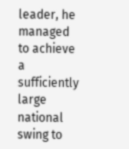leader, he managed to achieve a sufficiently large national swing to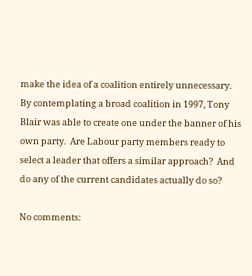make the idea of a coalition entirely unnecessary.  By contemplating a broad coalition in 1997, Tony Blair was able to create one under the banner of his own party.  Are Labour party members ready to select a leader that offers a similar approach?  And do any of the current candidates actually do so?

No comments: